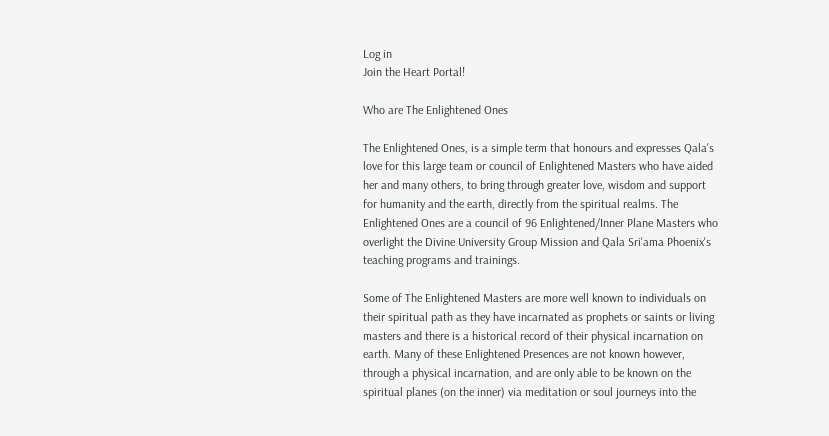Log in
Join the Heart Portal!

Who are The Enlightened Ones

The Enlightened Ones, is a simple term that honours and expresses Qala's love for this large team or council of Enlightened Masters who have aided her and many others, to bring through greater love, wisdom and support for humanity and the earth, directly from the spiritual realms. The Enlightened Ones are a council of 96 Enlightened/Inner Plane Masters who overlight the Divine University Group Mission and Qala Sri'ama Phoenix's teaching programs and trainings.

Some of The Enlightened Masters are more well known to individuals on their spiritual path as they have incarnated as prophets or saints or living masters and there is a historical record of their physical incarnation on earth. Many of these Enlightened Presences are not known however, through a physical incarnation, and are only able to be known on the spiritual planes (on the inner) via meditation or soul journeys into the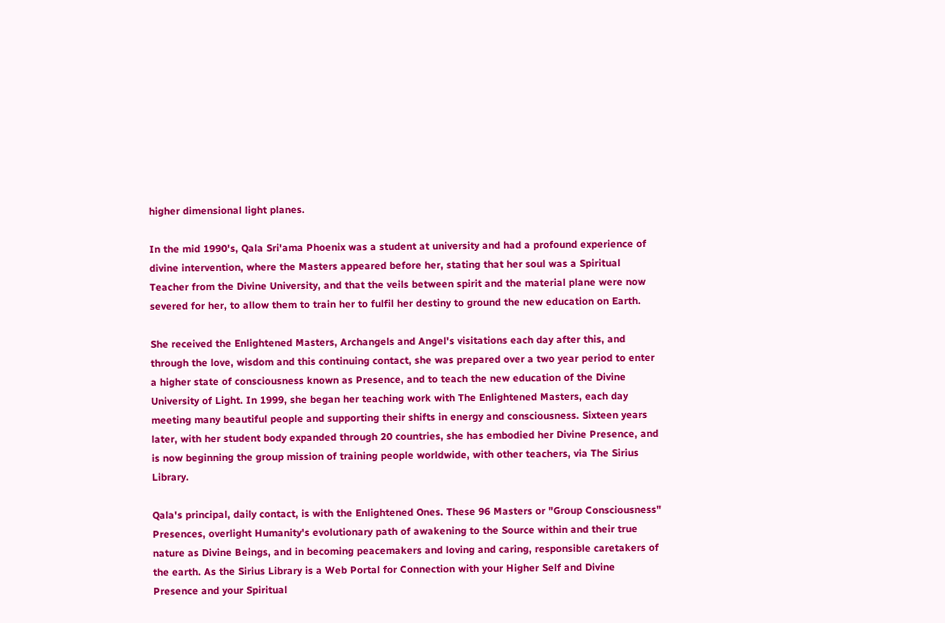higher dimensional light planes.

In the mid 1990's, Qala Sri'ama Phoenix was a student at university and had a profound experience of divine intervention, where the Masters appeared before her, stating that her soul was a Spiritual Teacher from the Divine University, and that the veils between spirit and the material plane were now severed for her, to allow them to train her to fulfil her destiny to ground the new education on Earth.

She received the Enlightened Masters, Archangels and Angel's visitations each day after this, and through the love, wisdom and this continuing contact, she was prepared over a two year period to enter a higher state of consciousness known as Presence, and to teach the new education of the Divine University of Light. In 1999, she began her teaching work with The Enlightened Masters, each day meeting many beautiful people and supporting their shifts in energy and consciousness. Sixteen years later, with her student body expanded through 20 countries, she has embodied her Divine Presence, and is now beginning the group mission of training people worldwide, with other teachers, via The Sirius Library.

Qala's principal, daily contact, is with the Enlightened Ones. These 96 Masters or "Group Consciousness" Presences, overlight Humanity's evolutionary path of awakening to the Source within and their true nature as Divine Beings, and in becoming peacemakers and loving and caring, responsible caretakers of the earth. As the Sirius Library is a Web Portal for Connection with your Higher Self and Divine Presence and your Spiritual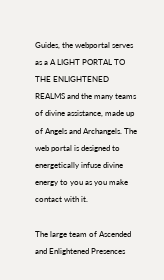Guides, the webportal serves as a A LIGHT PORTAL TO THE ENLIGHTENED REALMS and the many teams of divine assistance, made up of Angels and Archangels. The web portal is designed to energetically infuse divine energy to you as you make contact with it.

The large team of Ascended and Enlightened Presences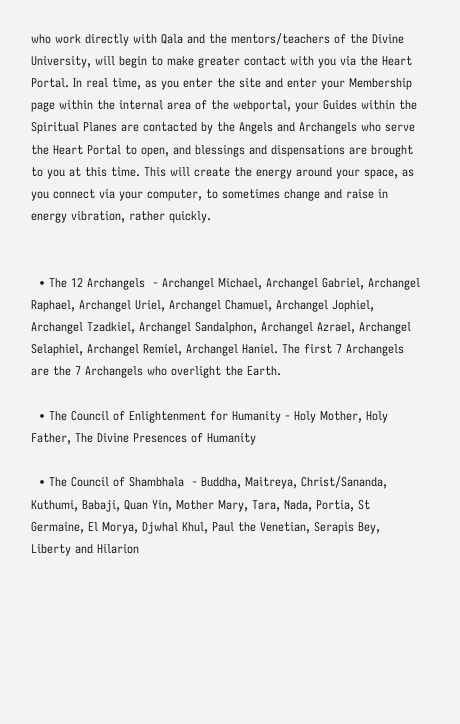who work directly with Qala and the mentors/teachers of the Divine University, will begin to make greater contact with you via the Heart Portal. In real time, as you enter the site and enter your Membership page within the internal area of the webportal, your Guides within the Spiritual Planes are contacted by the Angels and Archangels who serve the Heart Portal to open, and blessings and dispensations are brought to you at this time. This will create the energy around your space, as you connect via your computer, to sometimes change and raise in energy vibration, rather quickly.


  • The 12 Archangels  - Archangel Michael, Archangel Gabriel, Archangel Raphael, Archangel Uriel, Archangel Chamuel, Archangel Jophiel, Archangel Tzadkiel, Archangel Sandalphon, Archangel Azrael, Archangel Selaphiel, Archangel Remiel, Archangel Haniel. The first 7 Archangels are the 7 Archangels who overlight the Earth.

  • The Council of Enlightenment for Humanity - Holy Mother, Holy Father, The Divine Presences of Humanity

  • The Council of Shambhala  - Buddha, Maitreya, Christ/Sananda, Kuthumi, Babaji, Quan Yin, Mother Mary, Tara, Nada, Portia, St Germaine, El Morya, Djwhal Khul, Paul the Venetian, Serapis Bey, Liberty and Hilarion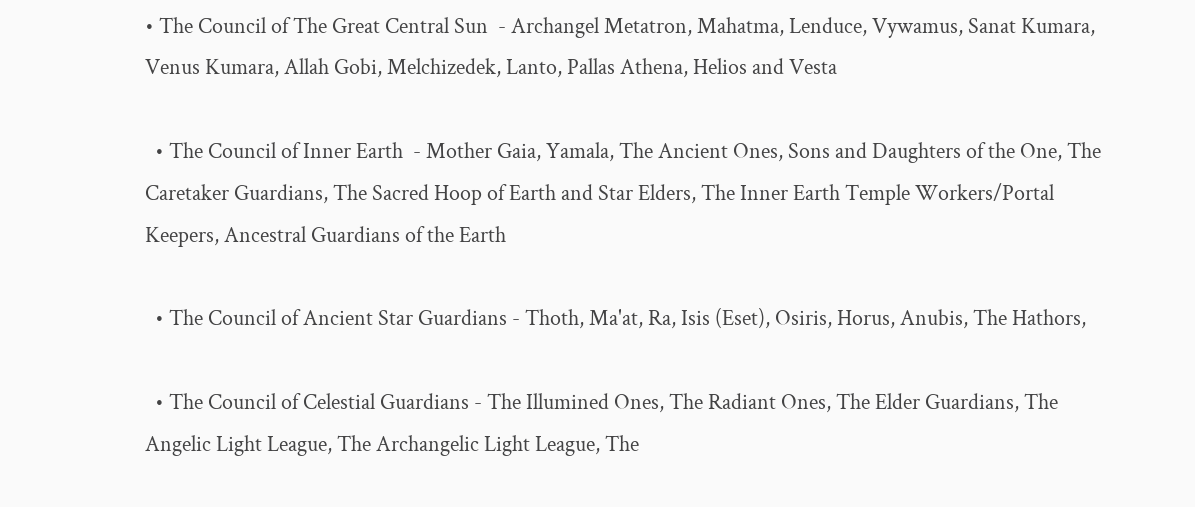• The Council of The Great Central Sun  - Archangel Metatron, Mahatma, Lenduce, Vywamus, Sanat Kumara, Venus Kumara, Allah Gobi, Melchizedek, Lanto, Pallas Athena, Helios and Vesta

  • The Council of Inner Earth  - Mother Gaia, Yamala, The Ancient Ones, Sons and Daughters of the One, The Caretaker Guardians, The Sacred Hoop of Earth and Star Elders, The Inner Earth Temple Workers/Portal Keepers, Ancestral Guardians of the Earth

  • The Council of Ancient Star Guardians - Thoth, Ma'at, Ra, Isis (Eset), Osiris, Horus, Anubis, The Hathors,

  • The Council of Celestial Guardians - The Illumined Ones, The Radiant Ones, The Elder Guardians, The Angelic Light League, The Archangelic Light League, The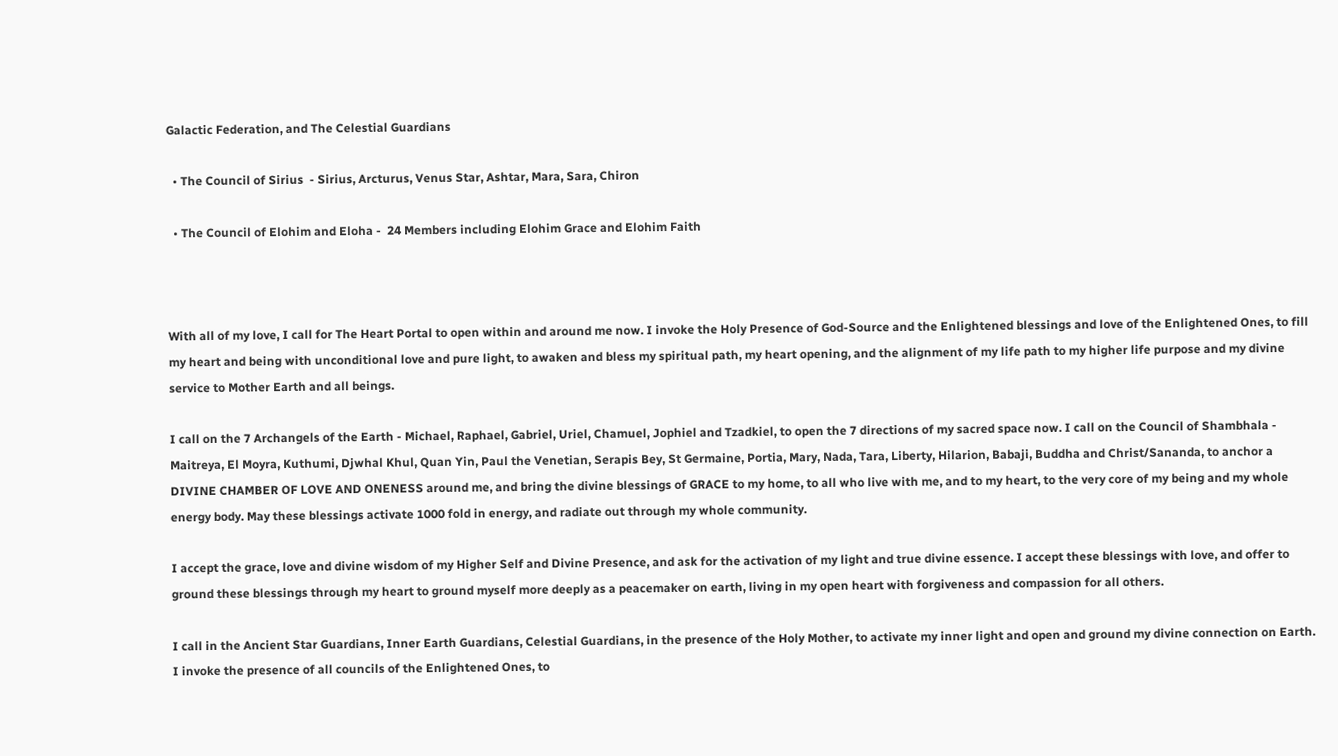Galactic Federation, and The Celestial Guardians

  • The Council of Sirius  - Sirius, Arcturus, Venus Star, Ashtar, Mara, Sara, Chiron

  • The Council of Elohim and Eloha -  24 Members including Elohim Grace and Elohim Faith



With all of my love, I call for The Heart Portal to open within and around me now. I invoke the Holy Presence of God-Source and the Enlightened blessings and love of the Enlightened Ones, to fill my heart and being with unconditional love and pure light, to awaken and bless my spiritual path, my heart opening, and the alignment of my life path to my higher life purpose and my divine service to Mother Earth and all beings.

I call on the 7 Archangels of the Earth - Michael, Raphael, Gabriel, Uriel, Chamuel, Jophiel and Tzadkiel, to open the 7 directions of my sacred space now. I call on the Council of Shambhala - Maitreya, El Moyra, Kuthumi, Djwhal Khul, Quan Yin, Paul the Venetian, Serapis Bey, St Germaine, Portia, Mary, Nada, Tara, Liberty, Hilarion, Babaji, Buddha and Christ/Sananda, to anchor a DIVINE CHAMBER OF LOVE AND ONENESS around me, and bring the divine blessings of GRACE to my home, to all who live with me, and to my heart, to the very core of my being and my whole energy body. May these blessings activate 1000 fold in energy, and radiate out through my whole community.

I accept the grace, love and divine wisdom of my Higher Self and Divine Presence, and ask for the activation of my light and true divine essence. I accept these blessings with love, and offer to ground these blessings through my heart to ground myself more deeply as a peacemaker on earth, living in my open heart with forgiveness and compassion for all others.

I call in the Ancient Star Guardians, Inner Earth Guardians, Celestial Guardians, in the presence of the Holy Mother, to activate my inner light and open and ground my divine connection on Earth. I invoke the presence of all councils of the Enlightened Ones, to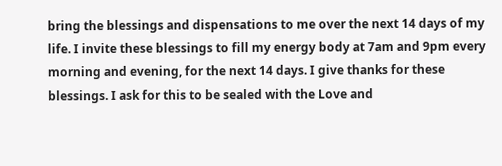bring the blessings and dispensations to me over the next 14 days of my life. I invite these blessings to fill my energy body at 7am and 9pm every morning and evening, for the next 14 days. I give thanks for these blessings. I ask for this to be sealed with the Love and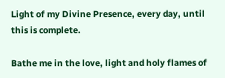Light of my Divine Presence, every day, until this is complete.

Bathe me in the love, light and holy flames of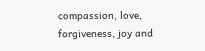compassion, love, forgiveness, joy and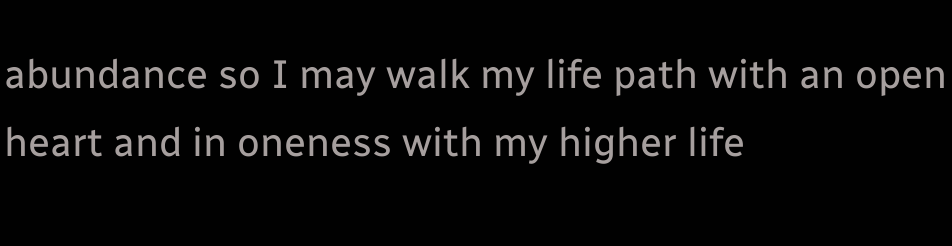abundance so I may walk my life path with an open heart and in oneness with my higher life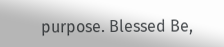purpose. Blessed Be,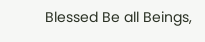Blessed Be all Beings,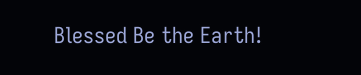Blessed Be the Earth!